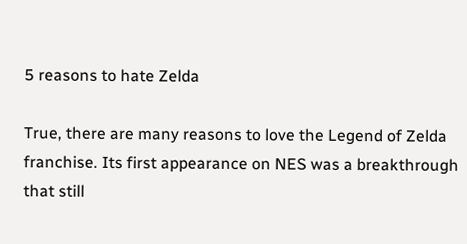5 reasons to hate Zelda

True, there are many reasons to love the Legend of Zelda franchise. Its first appearance on NES was a breakthrough that still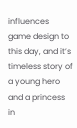influences game design to this day, and it’s timeless story of a young hero and a princess in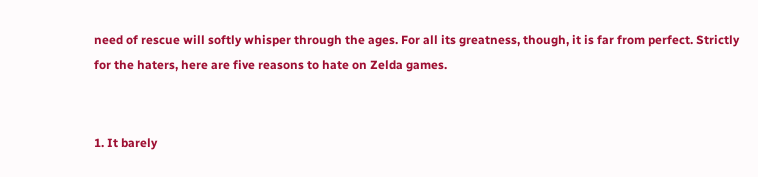need of rescue will softly whisper through the ages. For all its greatness, though, it is far from perfect. Strictly for the haters, here are five reasons to hate on Zelda games.


1. It barely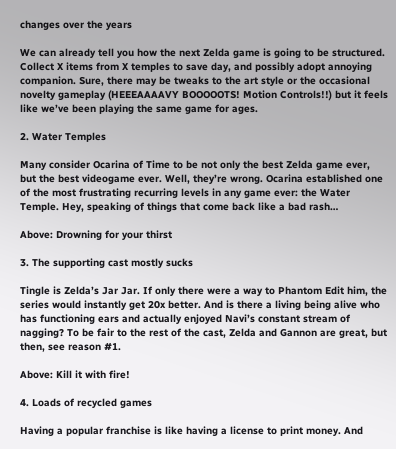changes over the years

We can already tell you how the next Zelda game is going to be structured. Collect X items from X temples to save day, and possibly adopt annoying companion. Sure, there may be tweaks to the art style or the occasional novelty gameplay (HEEEAAAAVY BOOOOOTS! Motion Controls!!) but it feels like we’ve been playing the same game for ages.

2. Water Temples

Many consider Ocarina of Time to be not only the best Zelda game ever, but the best videogame ever. Well, they’re wrong. Ocarina established one of the most frustrating recurring levels in any game ever: the Water Temple. Hey, speaking of things that come back like a bad rash…

Above: Drowning for your thirst

3. The supporting cast mostly sucks

Tingle is Zelda’s Jar Jar. If only there were a way to Phantom Edit him, the series would instantly get 20x better. And is there a living being alive who has functioning ears and actually enjoyed Navi’s constant stream of nagging? To be fair to the rest of the cast, Zelda and Gannon are great, but then, see reason #1.

Above: Kill it with fire!

4. Loads of recycled games

Having a popular franchise is like having a license to print money. And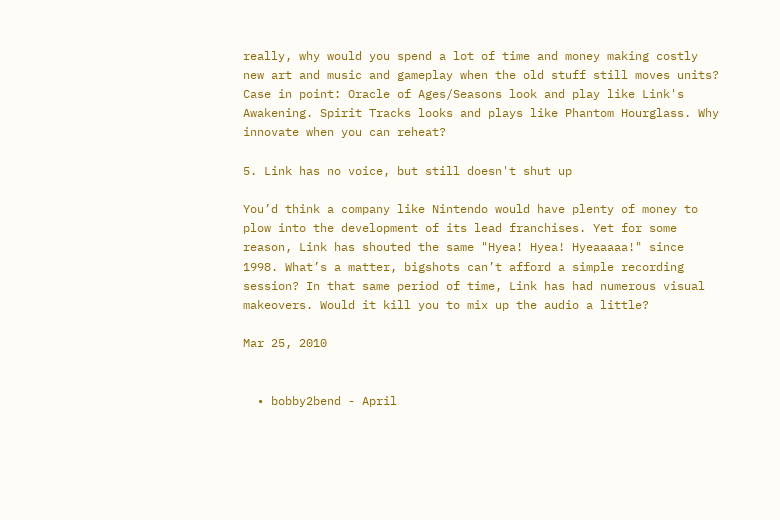really, why would you spend a lot of time and money making costly new art and music and gameplay when the old stuff still moves units? Case in point: Oracle of Ages/Seasons look and play like Link's Awakening. Spirit Tracks looks and plays like Phantom Hourglass. Why innovate when you can reheat?

5. Link has no voice, but still doesn't shut up

You’d think a company like Nintendo would have plenty of money to plow into the development of its lead franchises. Yet for some reason, Link has shouted the same "Hyea! Hyea! Hyeaaaaa!" since 1998. What’s a matter, bigshots can’t afford a simple recording session? In that same period of time, Link has had numerous visual makeovers. Would it kill you to mix up the audio a little?

Mar 25, 2010


  • bobby2bend - April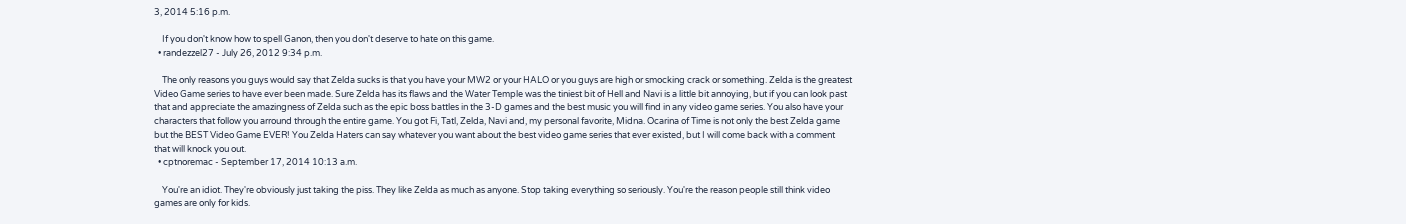3, 2014 5:16 p.m.

    If you don't know how to spell Ganon, then you don't deserve to hate on this game.
  • randezzel27 - July 26, 2012 9:34 p.m.

    The only reasons you guys would say that Zelda sucks is that you have your MW2 or your HALO or you guys are high or smocking crack or something. Zelda is the greatest Video Game series to have ever been made. Sure Zelda has its flaws and the Water Temple was the tiniest bit of Hell and Navi is a little bit annoying, but if you can look past that and appreciate the amazingness of Zelda such as the epic boss battles in the 3-D games and the best music you will find in any video game series. You also have your characters that follow you arround through the entire game. You got Fi, Tatl, Zelda, Navi and, my personal favorite, Midna. Ocarina of Time is not only the best Zelda game but the BEST Video Game EVER! You Zelda Haters can say whatever you want about the best video game series that ever existed, but I will come back with a comment that will knock you out.
  • cptnoremac - September 17, 2014 10:13 a.m.

    You're an idiot. They're obviously just taking the piss. They like Zelda as much as anyone. Stop taking everything so seriously. You're the reason people still think video games are only for kids.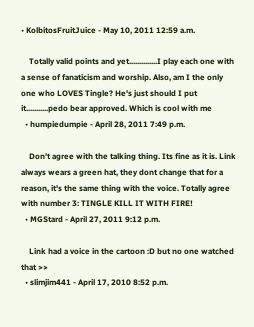• KolbitosFruitJuice - May 10, 2011 12:59 a.m.

    Totally valid points and yet..............I play each one with a sense of fanaticism and worship. Also, am I the only one who LOVES Tingle? He's just should I put it...........pedo bear approved. Which is cool with me
  • humpiedumpie - April 28, 2011 7:49 p.m.

    Don't agree with the talking thing. Its fine as it is. Link always wears a green hat, they dont change that for a reason, it's the same thing with the voice. Totally agree with number 3: TINGLE KILL IT WITH FIRE!
  • MGStard - April 27, 2011 9:12 p.m.

    Link had a voice in the cartoon :D but no one watched that >>
  • slimjim441 - April 17, 2010 8:52 p.m.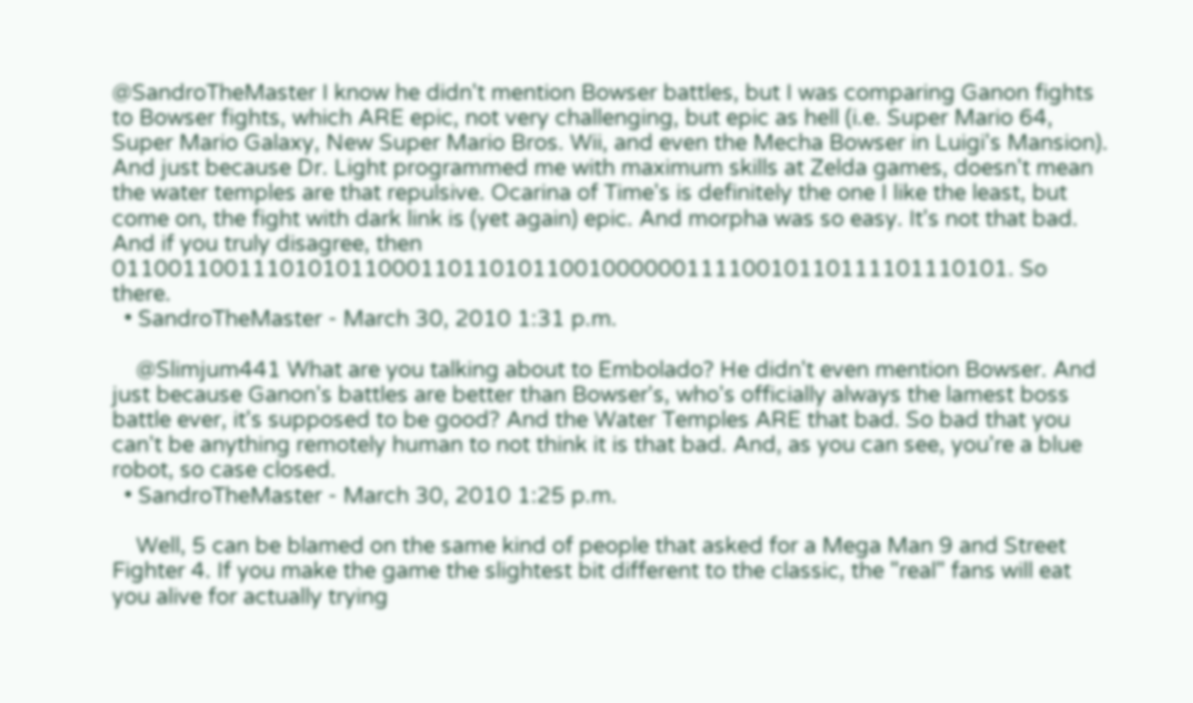@SandroTheMaster I know he didn't mention Bowser battles, but I was comparing Ganon fights to Bowser fights, which ARE epic, not very challenging, but epic as hell (i.e. Super Mario 64, Super Mario Galaxy, New Super Mario Bros. Wii, and even the Mecha Bowser in Luigi's Mansion). And just because Dr. Light programmed me with maximum skills at Zelda games, doesn't mean the water temples are that repulsive. Ocarina of Time's is definitely the one I like the least, but come on, the fight with dark link is (yet again) epic. And morpha was so easy. It's not that bad. And if you truly disagree, then 0110011001110101011000110110101100100000011110010110111101110101. So there.
  • SandroTheMaster - March 30, 2010 1:31 p.m.

    @Slimjum441 What are you talking about to Embolado? He didn't even mention Bowser. And just because Ganon's battles are better than Bowser's, who's officially always the lamest boss battle ever, it's supposed to be good? And the Water Temples ARE that bad. So bad that you can't be anything remotely human to not think it is that bad. And, as you can see, you're a blue robot, so case closed.
  • SandroTheMaster - March 30, 2010 1:25 p.m.

    Well, 5 can be blamed on the same kind of people that asked for a Mega Man 9 and Street Fighter 4. If you make the game the slightest bit different to the classic, the "real" fans will eat you alive for actually trying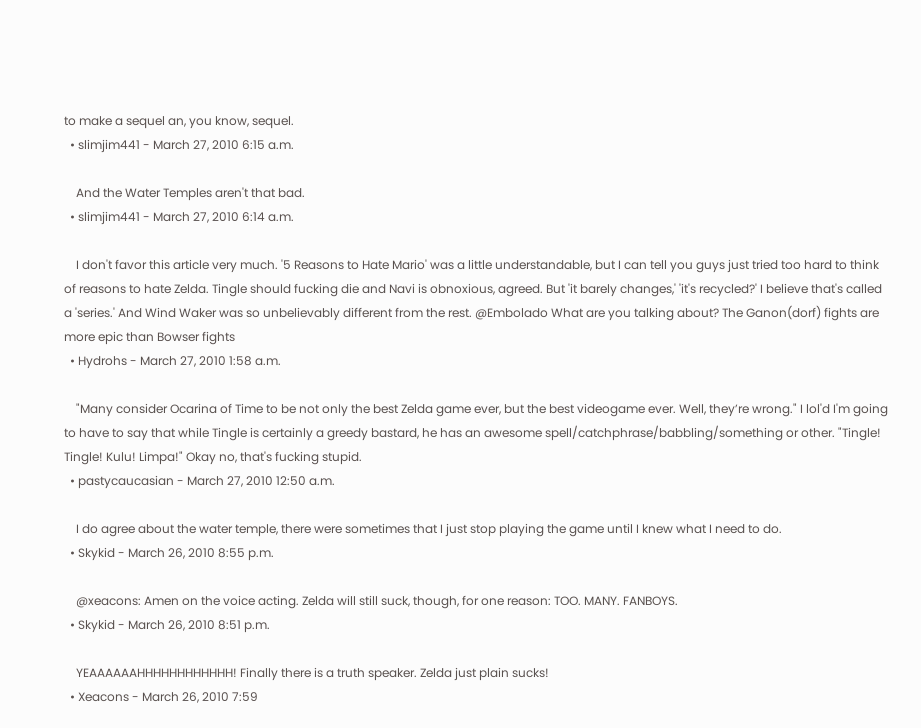to make a sequel an, you know, sequel.
  • slimjim441 - March 27, 2010 6:15 a.m.

    And the Water Temples aren't that bad.
  • slimjim441 - March 27, 2010 6:14 a.m.

    I don't favor this article very much. '5 Reasons to Hate Mario' was a little understandable, but I can tell you guys just tried too hard to think of reasons to hate Zelda. Tingle should fucking die and Navi is obnoxious, agreed. But 'it barely changes,' 'it's recycled?' I believe that's called a 'series.' And Wind Waker was so unbelievably different from the rest. @Embolado What are you talking about? The Ganon(dorf) fights are more epic than Bowser fights
  • Hydrohs - March 27, 2010 1:58 a.m.

    "Many consider Ocarina of Time to be not only the best Zelda game ever, but the best videogame ever. Well, they’re wrong." I lol'd I'm going to have to say that while Tingle is certainly a greedy bastard, he has an awesome spell/catchphrase/babbling/something or other. "Tingle! Tingle! Kulu! Limpa!" Okay no, that's fucking stupid.
  • pastycaucasian - March 27, 2010 12:50 a.m.

    I do agree about the water temple, there were sometimes that I just stop playing the game until I knew what I need to do.
  • Skykid - March 26, 2010 8:55 p.m.

    @xeacons: Amen on the voice acting. Zelda will still suck, though, for one reason: TOO. MANY. FANBOYS.
  • Skykid - March 26, 2010 8:51 p.m.

    YEAAAAAAHHHHHHHHHHHH! Finally there is a truth speaker. Zelda just plain sucks!
  • Xeacons - March 26, 2010 7:59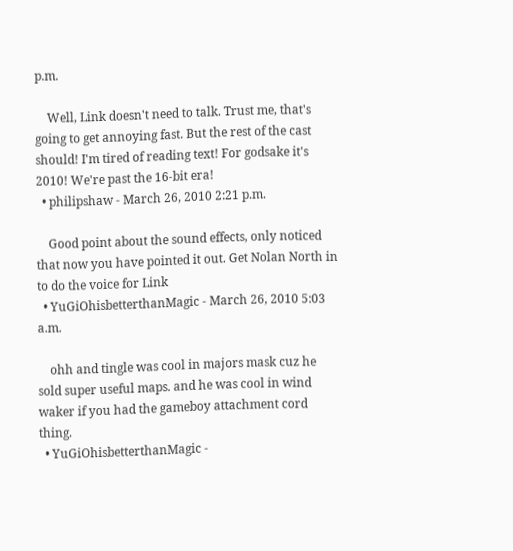p.m.

    Well, Link doesn't need to talk. Trust me, that's going to get annoying fast. But the rest of the cast should! I'm tired of reading text! For godsake it's 2010! We're past the 16-bit era!
  • philipshaw - March 26, 2010 2:21 p.m.

    Good point about the sound effects, only noticed that now you have pointed it out. Get Nolan North in to do the voice for Link
  • YuGiOhisbetterthanMagic - March 26, 2010 5:03 a.m.

    ohh and tingle was cool in majors mask cuz he sold super useful maps. and he was cool in wind waker if you had the gameboy attachment cord thing.
  • YuGiOhisbetterthanMagic -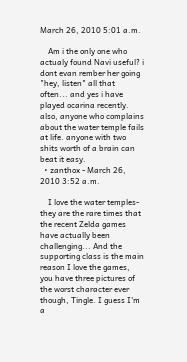March 26, 2010 5:01 a.m.

    Am i the only one who actualy found Navi useful? i dont evan rember her going "hey, listen" all that often... and yes i have played ocarina recently. also, anyone who complains about the water temple fails at life. anyone with two shits worth of a brain can beat it easy.
  • zanthox - March 26, 2010 3:52 a.m.

    I love the water temples- they are the rare times that the recent Zelda games have actually been challenging... And the supporting class is the main reason I love the games, you have three pictures of the worst character ever though, Tingle. I guess I'm a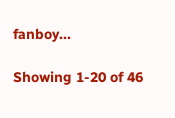fanboy...

Showing 1-20 of 46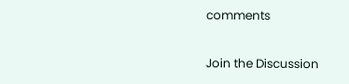comments

Join the Discussion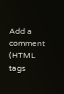Add a comment (HTML tags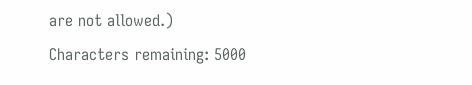are not allowed.)
Characters remaining: 5000